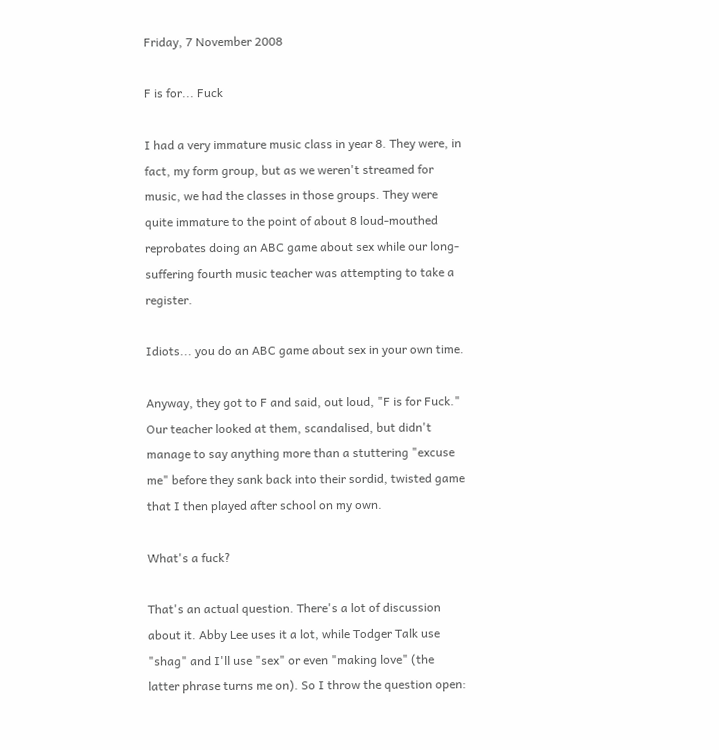Friday, 7 November 2008

F is for... Fuck

I had a very immature music class in year 8. They were, in fact, my form group, but as we weren't streamed for music, we had the classes in those groups. They were quite immature to the point of about 8 loud-mouthed reprobates doing an ABC game about sex while our long-suffering fourth music teacher was attempting to take a register.

Idiots... you do an ABC game about sex in your own time.

Anyway, they got to F and said, out loud, "F is for Fuck." Our teacher looked at them, scandalised, but didn't manage to say anything more than a stuttering "excuse me" before they sank back into their sordid, twisted game that I then played after school on my own.

What's a fuck?

That's an actual question. There's a lot of discussion about it. Abby Lee uses it a lot, while Todger Talk use "shag" and I'll use "sex" or even "making love" (the latter phrase turns me on). So I throw the question open: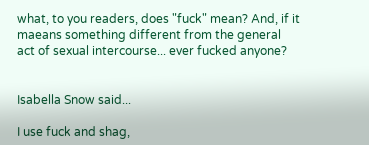what, to you readers, does "fuck" mean? And, if it maeans something different from the general act of sexual intercourse... ever fucked anyone?


Isabella Snow said...

I use fuck and shag,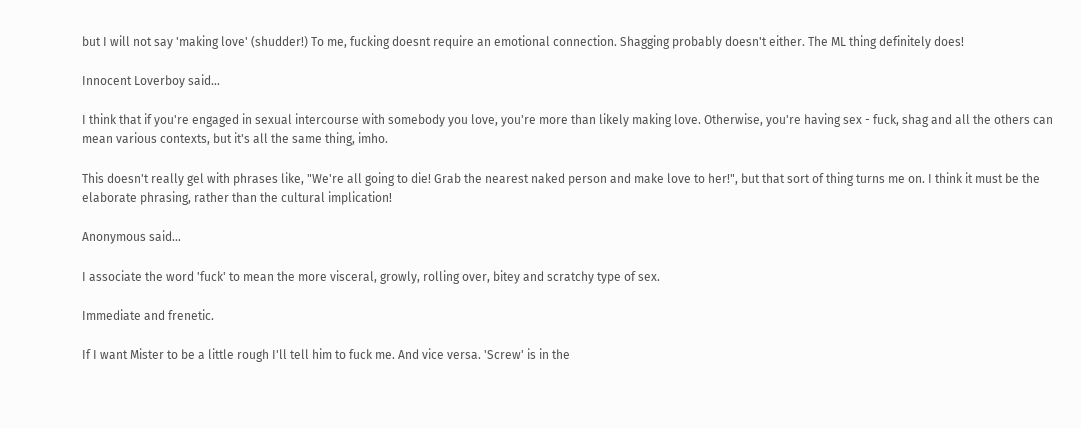but I will not say 'making love' (shudder!) To me, fucking doesnt require an emotional connection. Shagging probably doesn't either. The ML thing definitely does!

Innocent Loverboy said...

I think that if you're engaged in sexual intercourse with somebody you love, you're more than likely making love. Otherwise, you're having sex - fuck, shag and all the others can mean various contexts, but it's all the same thing, imho.

This doesn't really gel with phrases like, "We're all going to die! Grab the nearest naked person and make love to her!", but that sort of thing turns me on. I think it must be the elaborate phrasing, rather than the cultural implication!

Anonymous said...

I associate the word 'fuck' to mean the more visceral, growly, rolling over, bitey and scratchy type of sex.

Immediate and frenetic.

If I want Mister to be a little rough I'll tell him to fuck me. And vice versa. 'Screw' is in the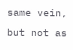same vein, but not as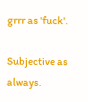grrr as 'fuck'.

Subjective as always.